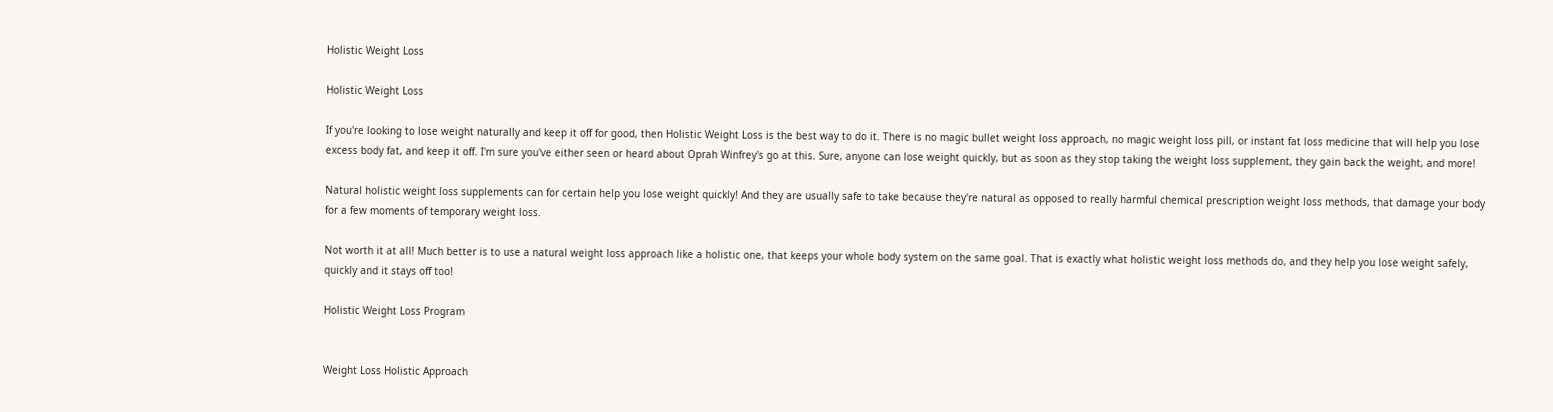Holistic Weight Loss

Holistic Weight Loss

If you're looking to lose weight naturally and keep it off for good, then Holistic Weight Loss is the best way to do it. There is no magic bullet weight loss approach, no magic weight loss pill, or instant fat loss medicine that will help you lose excess body fat, and keep it off. I'm sure you've either seen or heard about Oprah Winfrey's go at this. Sure, anyone can lose weight quickly, but as soon as they stop taking the weight loss supplement, they gain back the weight, and more!

Natural holistic weight loss supplements can for certain help you lose weight quickly! And they are usually safe to take because they're natural as opposed to really harmful chemical prescription weight loss methods, that damage your body for a few moments of temporary weight loss.

Not worth it at all! Much better is to use a natural weight loss approach like a holistic one, that keeps your whole body system on the same goal. That is exactly what holistic weight loss methods do, and they help you lose weight safely, quickly and it stays off too!

Holistic Weight Loss Program


Weight Loss Holistic Approach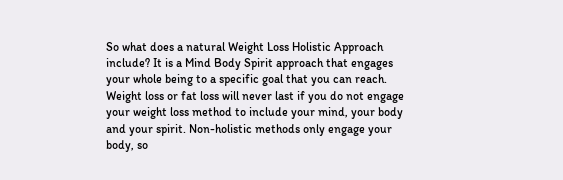So what does a natural Weight Loss Holistic Approach include? It is a Mind Body Spirit approach that engages your whole being to a specific goal that you can reach. Weight loss or fat loss will never last if you do not engage your weight loss method to include your mind, your body and your spirit. Non-holistic methods only engage your body, so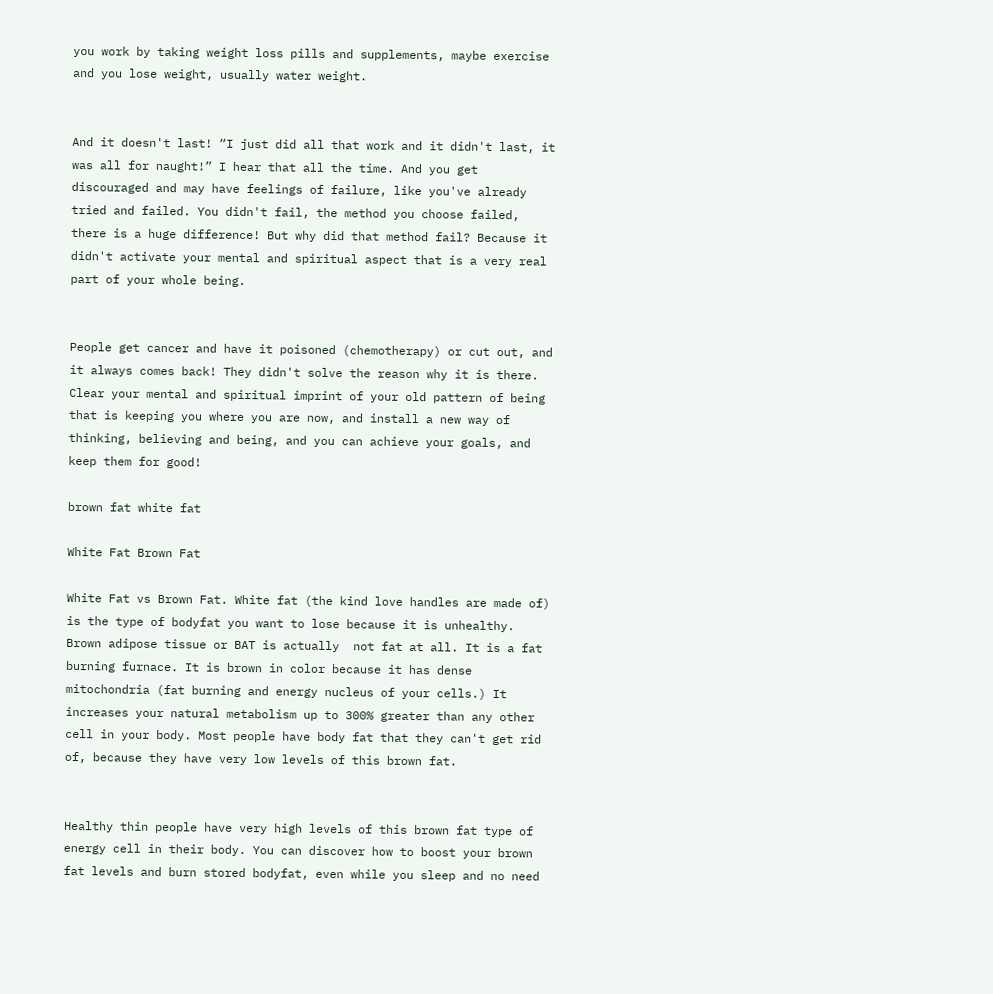you work by taking weight loss pills and supplements, maybe exercise and you lose weight, usually water weight.


And it doesn't last! “I just did all that work and it didn't last, it was all for naught!” I hear that all the time. And you get discouraged and may have feelings of failure, like you've already tried and failed. You didn't fail, the method you choose failed, there is a huge difference! But why did that method fail? Because it didn't activate your mental and spiritual aspect that is a very real part of your whole being.


People get cancer and have it poisoned (chemotherapy) or cut out, and it always comes back! They didn't solve the reason why it is there. Clear your mental and spiritual imprint of your old pattern of being that is keeping you where you are now, and install a new way of thinking, believing and being, and you can achieve your goals, and keep them for good!

brown fat white fat

White Fat Brown Fat

White Fat vs Brown Fat. White fat (the kind love handles are made of) is the type of bodyfat you want to lose because it is unhealthy. Brown adipose tissue or BAT is actually  not fat at all. It is a fat burning furnace. It is brown in color because it has dense mitochondria (fat burning and energy nucleus of your cells.) It increases your natural metabolism up to 300% greater than any other cell in your body. Most people have body fat that they can't get rid of, because they have very low levels of this brown fat.


Healthy thin people have very high levels of this brown fat type of energy cell in their body. You can discover how to boost your brown fat levels and burn stored bodyfat, even while you sleep and no need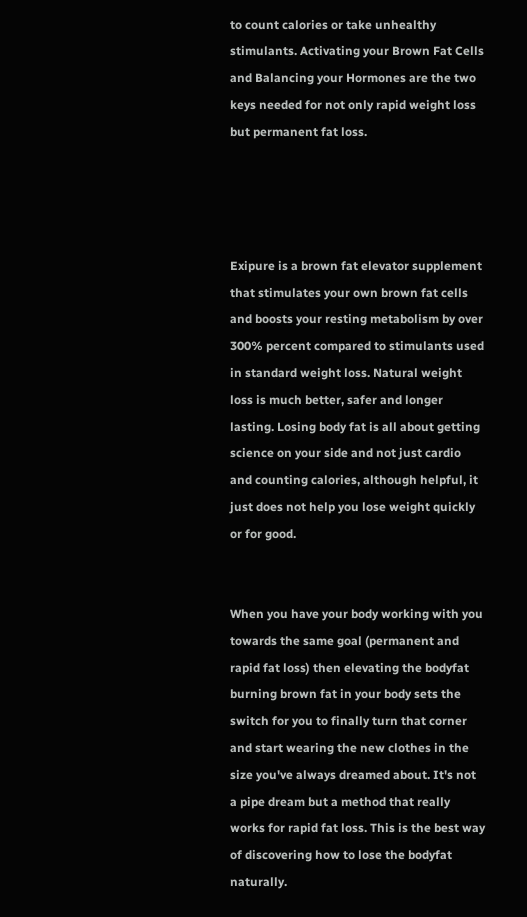to count calories or take unhealthy stimulants. Activating your Brown Fat Cells and Balancing your Hormones are the two keys needed for not only rapid weight loss but permanent fat loss.




Exipure is a brown fat elevator supplement that stimulates your own brown fat cells and boosts your resting metabolism by over 300% percent compared to stimulants used in standard weight loss. Natural weight loss is much better, safer and longer lasting. Losing body fat is all about getting science on your side and not just cardio and counting calories, although helpful, it just does not help you lose weight quickly or for good.


When you have your body working with you towards the same goal (permanent and rapid fat loss) then elevating the bodyfat burning brown fat in your body sets the switch for you to finally turn that corner and start wearing the new clothes in the size you've always dreamed about. It's not a pipe dream but a method that really works for rapid fat loss. This is the best way of discovering how to lose the bodyfat naturally.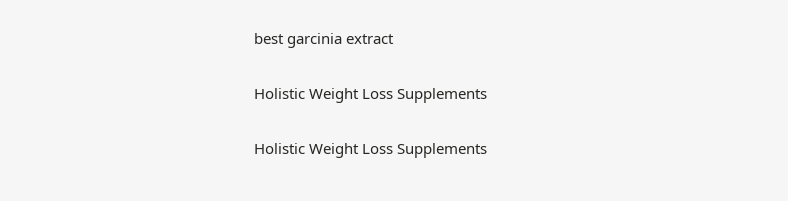best garcinia extract

Holistic Weight Loss Supplements

Holistic Weight Loss Supplements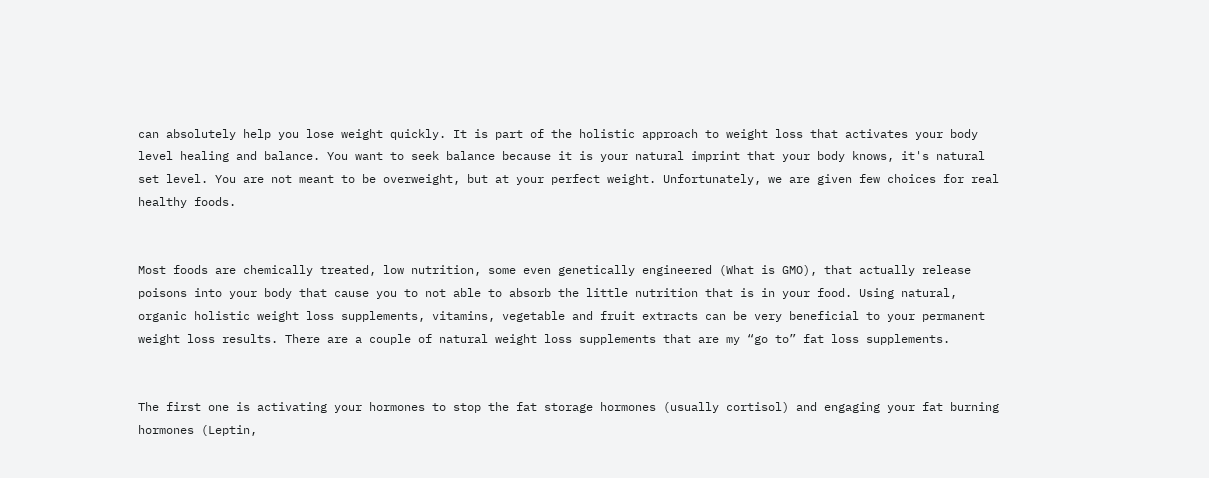can absolutely help you lose weight quickly. It is part of the holistic approach to weight loss that activates your body level healing and balance. You want to seek balance because it is your natural imprint that your body knows, it's natural set level. You are not meant to be overweight, but at your perfect weight. Unfortunately, we are given few choices for real healthy foods.


Most foods are chemically treated, low nutrition, some even genetically engineered (What is GMO), that actually release poisons into your body that cause you to not able to absorb the little nutrition that is in your food. Using natural, organic holistic weight loss supplements, vitamins, vegetable and fruit extracts can be very beneficial to your permanent weight loss results. There are a couple of natural weight loss supplements that are my “go to” fat loss supplements.


The first one is activating your hormones to stop the fat storage hormones (usually cortisol) and engaging your fat burning hormones (Leptin,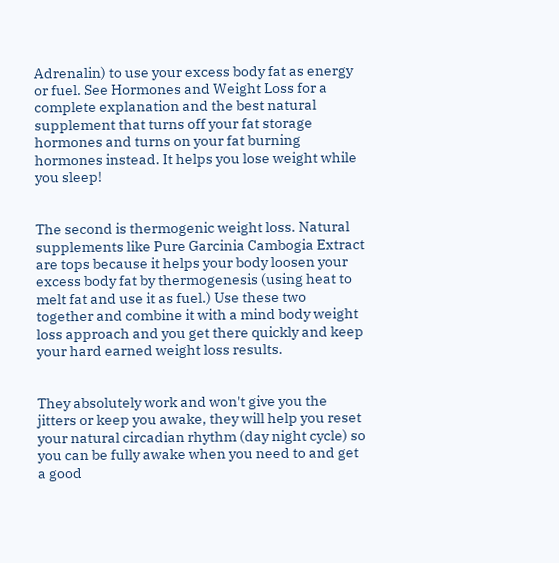Adrenalin) to use your excess body fat as energy or fuel. See Hormones and Weight Loss for a complete explanation and the best natural supplement that turns off your fat storage hormones and turns on your fat burning hormones instead. It helps you lose weight while you sleep!


The second is thermogenic weight loss. Natural supplements like Pure Garcinia Cambogia Extract are tops because it helps your body loosen your excess body fat by thermogenesis (using heat to melt fat and use it as fuel.) Use these two together and combine it with a mind body weight loss approach and you get there quickly and keep your hard earned weight loss results.


They absolutely work and won't give you the jitters or keep you awake, they will help you reset your natural circadian rhythm (day night cycle) so you can be fully awake when you need to and get a good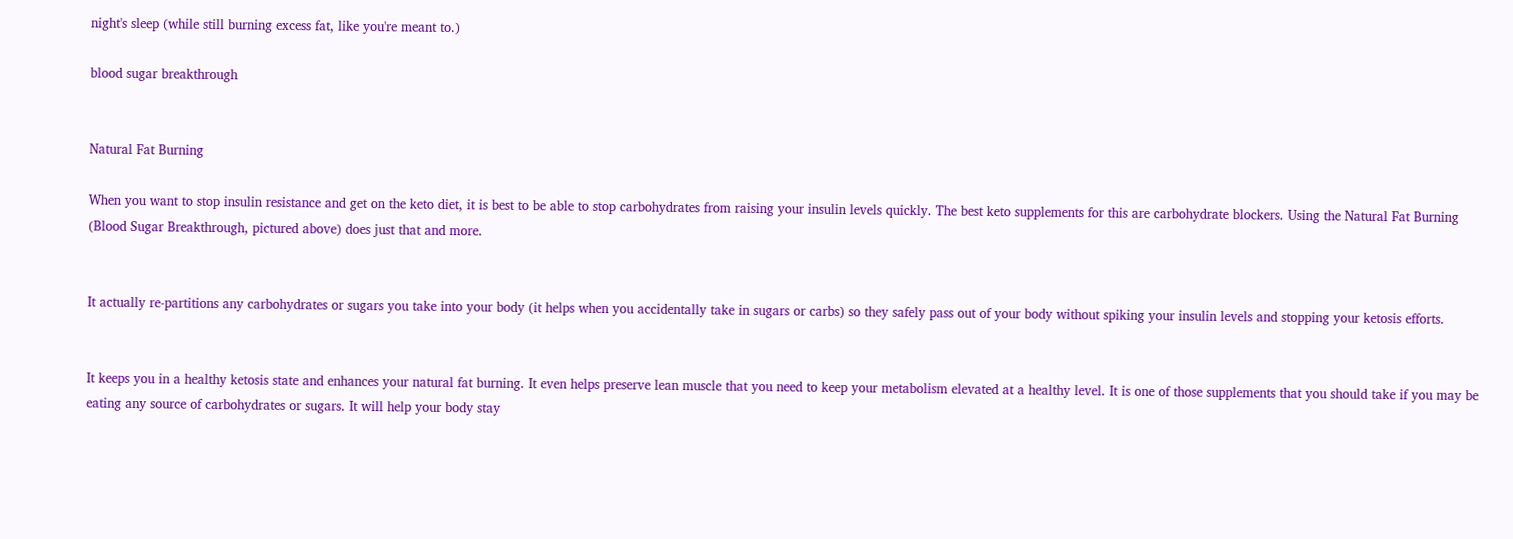night's sleep (while still burning excess fat, like you're meant to.)

blood sugar breakthrough


Natural Fat Burning

When you want to stop insulin resistance and get on the keto diet, it is best to be able to stop carbohydrates from raising your insulin levels quickly. The best keto supplements for this are carbohydrate blockers. Using the Natural Fat Burning (Blood Sugar Breakthrough, pictured above) does just that and more.


It actually re-partitions any carbohydrates or sugars you take into your body (it helps when you accidentally take in sugars or carbs) so they safely pass out of your body without spiking your insulin levels and stopping your ketosis efforts.


It keeps you in a healthy ketosis state and enhances your natural fat burning. It even helps preserve lean muscle that you need to keep your metabolism elevated at a healthy level. It is one of those supplements that you should take if you may be eating any source of carbohydrates or sugars. It will help your body stay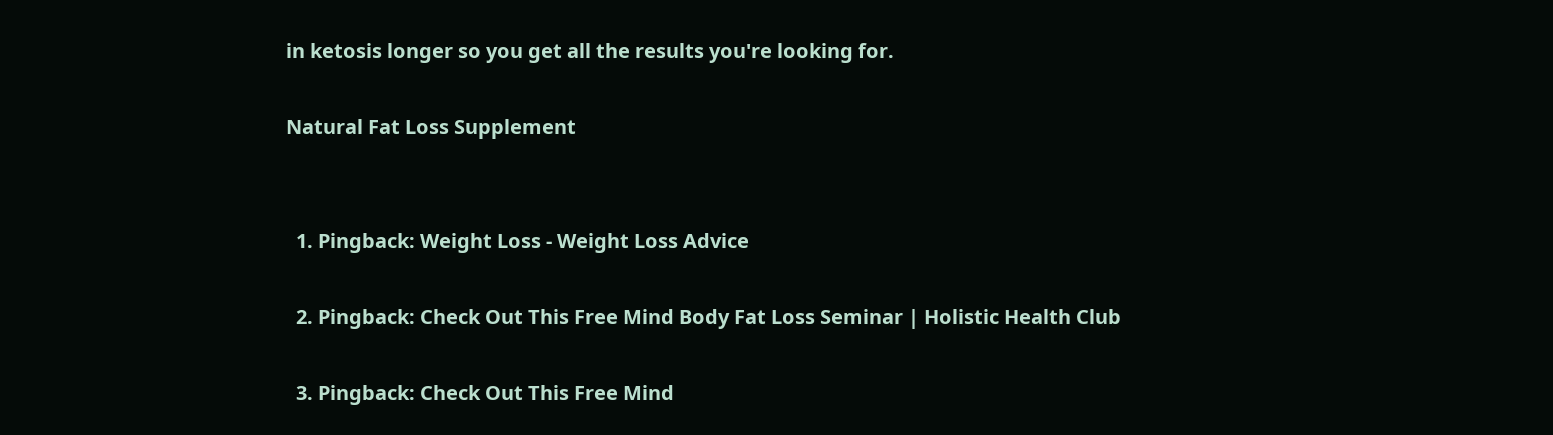in ketosis longer so you get all the results you're looking for.

Natural Fat Loss Supplement


  1. Pingback: Weight Loss - Weight Loss Advice

  2. Pingback: Check Out This Free Mind Body Fat Loss Seminar | Holistic Health Club

  3. Pingback: Check Out This Free Mind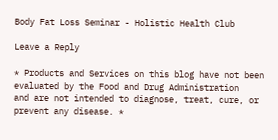Body Fat Loss Seminar - Holistic Health Club

Leave a Reply

* Products and Services on this blog have not been evaluated by the Food and Drug Administration
and are not intended to diagnose, treat, cure, or prevent any disease. *